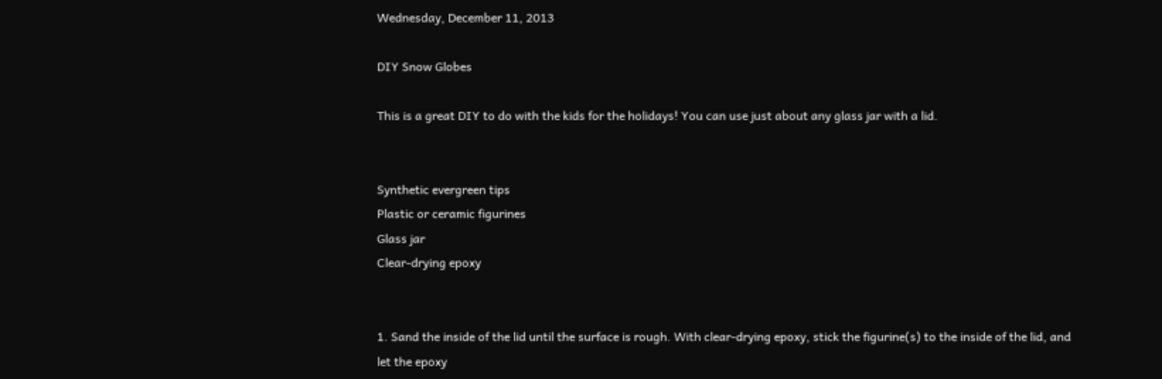Wednesday, December 11, 2013

DIY Snow Globes

This is a great DIY to do with the kids for the holidays! You can use just about any glass jar with a lid.


Synthetic evergreen tips
Plastic or ceramic figurines
Glass jar
Clear-drying epoxy


1. Sand the inside of the lid until the surface is rough. With clear-drying epoxy, stick the figurine(s) to the inside of the lid, and let the epoxy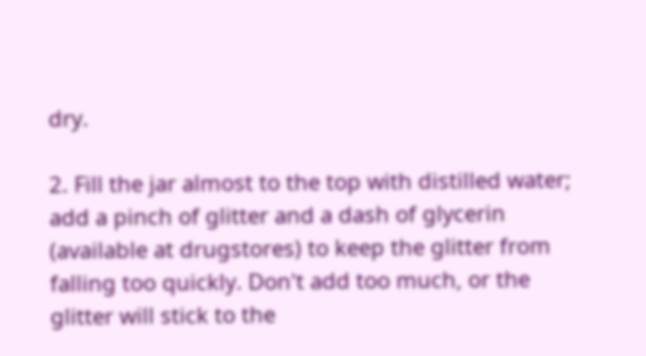dry.

2. Fill the jar almost to the top with distilled water; add a pinch of glitter and a dash of glycerin (available at drugstores) to keep the glitter from falling too quickly. Don't add too much, or the glitter will stick to the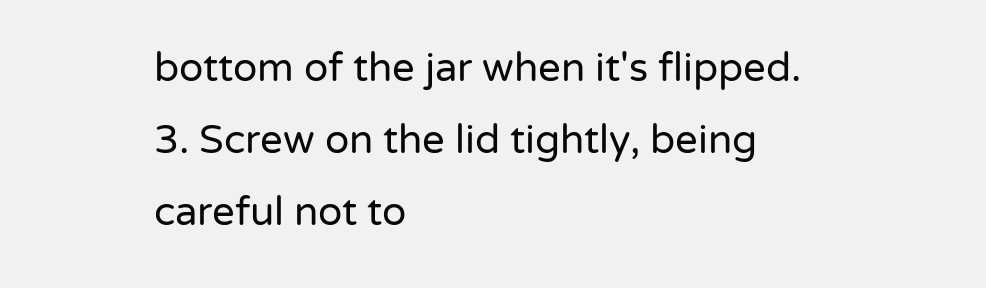bottom of the jar when it's flipped.
3. Screw on the lid tightly, being careful not to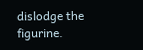dislodge the figurine.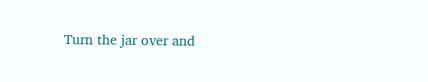Turn the jar over and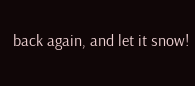back again, and let it snow!